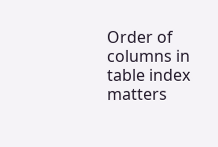Order of columns in table index matters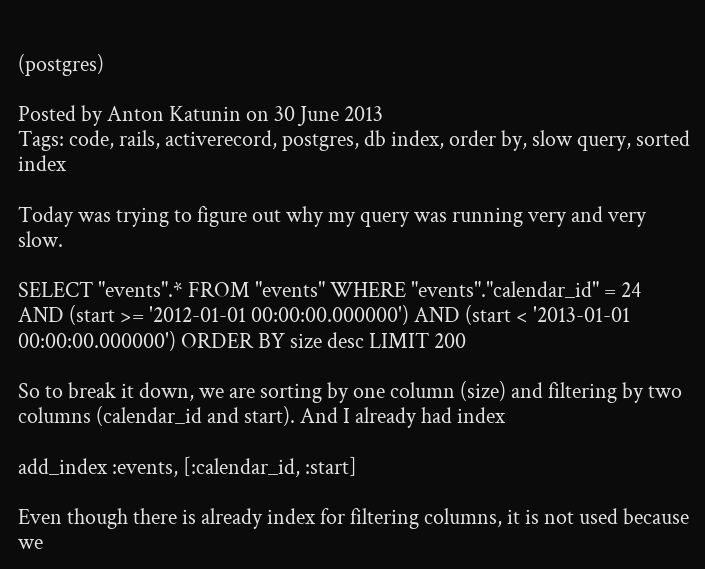(postgres)

Posted by Anton Katunin on 30 June 2013
Tags: code, rails, activerecord, postgres, db index, order by, slow query, sorted index

Today was trying to figure out why my query was running very and very slow.

SELECT "events".* FROM "events" WHERE "events"."calendar_id" = 24 AND (start >= '2012-01-01 00:00:00.000000') AND (start < '2013-01-01 00:00:00.000000') ORDER BY size desc LIMIT 200

So to break it down, we are sorting by one column (size) and filtering by two columns (calendar_id and start). And I already had index

add_index :events, [:calendar_id, :start]

Even though there is already index for filtering columns, it is not used because we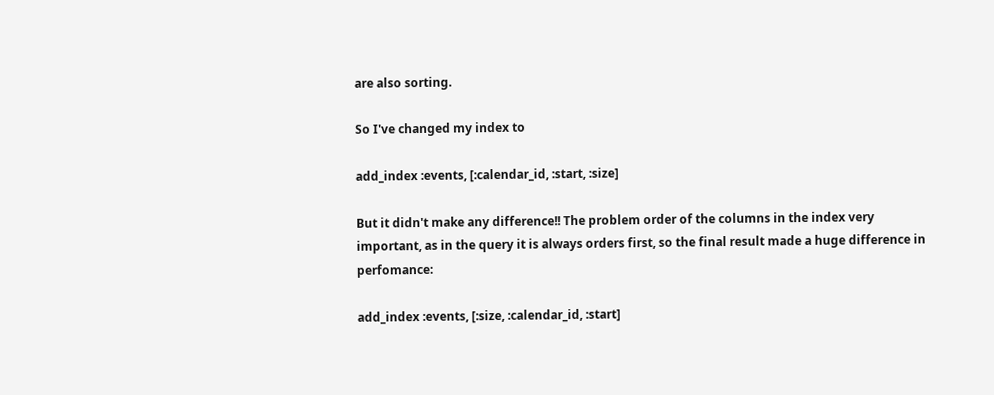are also sorting.

So I've changed my index to

add_index :events, [:calendar_id, :start, :size]

But it didn't make any difference!! The problem order of the columns in the index very important, as in the query it is always orders first, so the final result made a huge difference in perfomance:

add_index :events, [:size, :calendar_id, :start]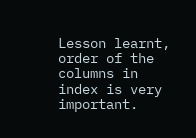Lesson learnt, order of the columns in index is very important.